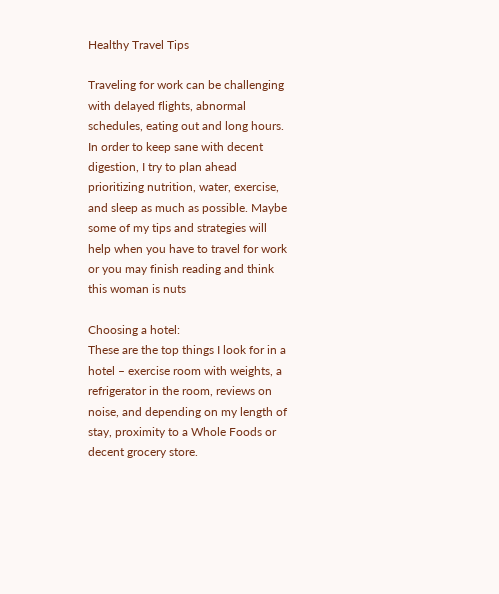Healthy Travel Tips

Traveling for work can be challenging with delayed flights, abnormal schedules, eating out and long hours. In order to keep sane with decent digestion, I try to plan ahead prioritizing nutrition, water, exercise, and sleep as much as possible. Maybe some of my tips and strategies will help when you have to travel for work or you may finish reading and think this woman is nuts

Choosing a hotel:
These are the top things I look for in a hotel – exercise room with weights, a refrigerator in the room, reviews on noise, and depending on my length of stay, proximity to a Whole Foods or decent grocery store.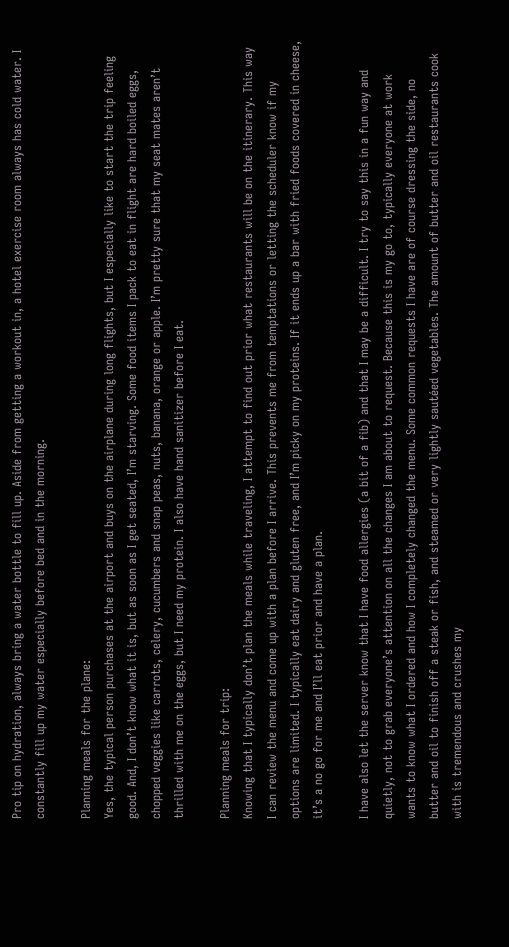Pro tip on hydration, always bring a water bottle to fill up. Aside from getting a workout in, a hotel exercise room always has cold water. I constantly fill up my water especially before bed and in the morning.

Planning meals for the plane:
Yes, the typical person purchases at the airport and buys on the airplane during long flights, but I especially like to start the trip feeling good. And, I don’t know what it is, but as soon as I get seated, I’m starving. Some food items I pack to eat in flight are hard boiled eggs, chopped veggies like carrots, celery, cucumbers and snap peas, nuts, banana, orange or apple. I’m pretty sure that my seat mates aren’t thrilled with me on the eggs, but I need my protein. I also have hand sanitizer before I eat.

Planning meals for trip:
Knowing that I typically don’t plan the meals while traveling, I attempt to find out prior what restaurants will be on the itinerary. This way I can review the menu and come up with a plan before I arrive. This prevents me from temptations or letting the scheduler know if my options are limited. I typically eat dairy and gluten free, and I’m picky on my proteins. If it ends up a bar with fried foods covered in cheese, it’s a no go for me and I’ll eat prior and have a plan.

I have also let the server know that I have food allergies (a bit of a fib) and that I may be a difficult. I try to say this in a fun way and quietly, not to grab everyone’s attention on all the changes I am about to request. Because this is my go to, typically everyone at work wants to know what I ordered and how I completely changed the menu. Some common requests I have are of course dressing the side, no butter and oil to finish off a steak or fish, and steamed or very lightly sautéed vegetables. The amount of butter and oil restaurants cook with is tremendous and crushes my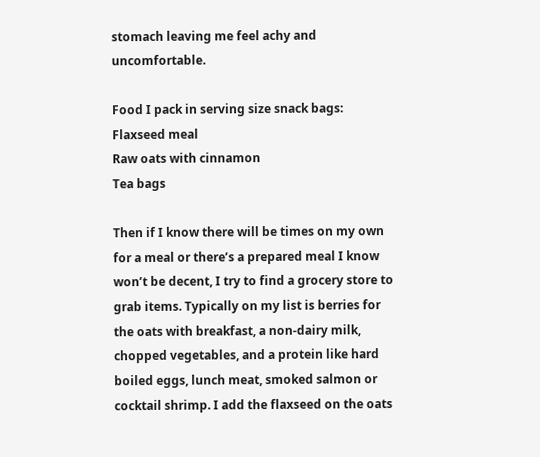stomach leaving me feel achy and uncomfortable.

Food I pack in serving size snack bags:
Flaxseed meal
Raw oats with cinnamon
Tea bags

Then if I know there will be times on my own for a meal or there’s a prepared meal I know won’t be decent, I try to find a grocery store to grab items. Typically on my list is berries for the oats with breakfast, a non-dairy milk, chopped vegetables, and a protein like hard boiled eggs, lunch meat, smoked salmon or cocktail shrimp. I add the flaxseed on the oats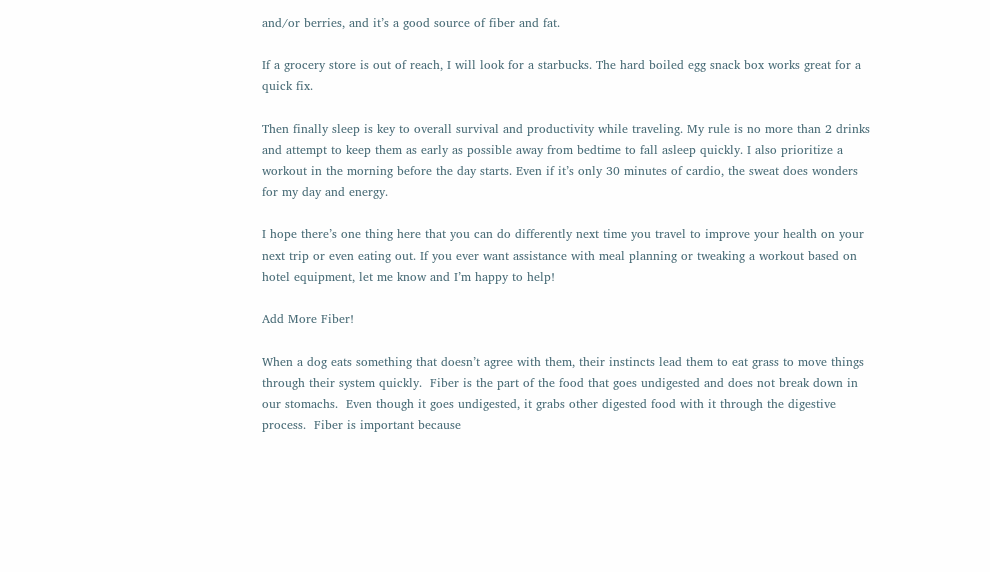and/or berries, and it’s a good source of fiber and fat.

If a grocery store is out of reach, I will look for a starbucks. The hard boiled egg snack box works great for a quick fix.

Then finally sleep is key to overall survival and productivity while traveling. My rule is no more than 2 drinks and attempt to keep them as early as possible away from bedtime to fall asleep quickly. I also prioritize a workout in the morning before the day starts. Even if it’s only 30 minutes of cardio, the sweat does wonders for my day and energy.

I hope there’s one thing here that you can do differently next time you travel to improve your health on your next trip or even eating out. If you ever want assistance with meal planning or tweaking a workout based on hotel equipment, let me know and I’m happy to help!

Add More Fiber!

When a dog eats something that doesn’t agree with them, their instincts lead them to eat grass to move things through their system quickly.  Fiber is the part of the food that goes undigested and does not break down in our stomachs.  Even though it goes undigested, it grabs other digested food with it through the digestive process.  Fiber is important because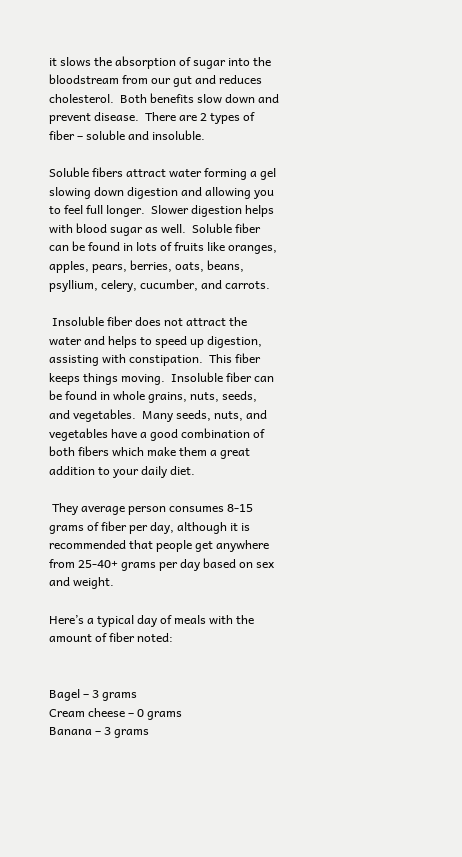it slows the absorption of sugar into the bloodstream from our gut and reduces cholesterol.  Both benefits slow down and prevent disease.  There are 2 types of fiber – soluble and insoluble.

Soluble fibers attract water forming a gel slowing down digestion and allowing you to feel full longer.  Slower digestion helps with blood sugar as well.  Soluble fiber can be found in lots of fruits like oranges, apples, pears, berries, oats, beans, psyllium, celery, cucumber, and carrots.

 Insoluble fiber does not attract the water and helps to speed up digestion, assisting with constipation.  This fiber keeps things moving.  Insoluble fiber can be found in whole grains, nuts, seeds, and vegetables.  Many seeds, nuts, and vegetables have a good combination of both fibers which make them a great addition to your daily diet.

 They average person consumes 8-15 grams of fiber per day, although it is recommended that people get anywhere from 25-40+ grams per day based on sex and weight.

Here’s a typical day of meals with the amount of fiber noted:


Bagel – 3 grams
Cream cheese – 0 grams
Banana – 3 grams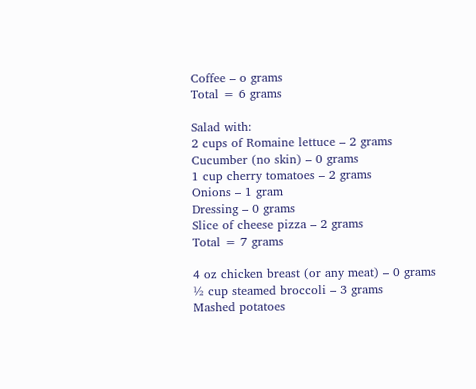Coffee – o grams
Total = 6 grams

Salad with:
2 cups of Romaine lettuce – 2 grams
Cucumber (no skin) – 0 grams
1 cup cherry tomatoes – 2 grams
Onions – 1 gram
Dressing – 0 grams
Slice of cheese pizza – 2 grams
Total = 7 grams

4 oz chicken breast (or any meat) – 0 grams
½ cup steamed broccoli – 3 grams
Mashed potatoes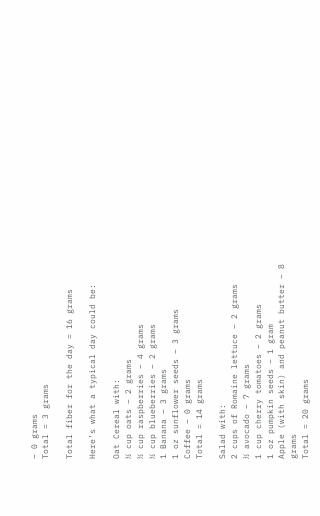– 0 grams
Total = 3 grams

Total fiber for the day = 16 grams

Here’s what a typical day could be:

Oat Cereal with:
½ cup oats – 2 grams
½ cup raspberries – 4 grams
½ cup blueberries – 2 grams
1 Banana – 3 grams
1 oz sunflower seeds – 3 grams
Coffee – 0 grams
Total = 14 grams

Salad with:
2 cups of Romaine lettuce – 2 grams
½ avocado – 7 grams
1 cup cherry tomatoes – 2 grams
1 oz pumpkin seeds – 1 gram
Apple (with skin) and peanut butter – 8 grams
Total = 20 grams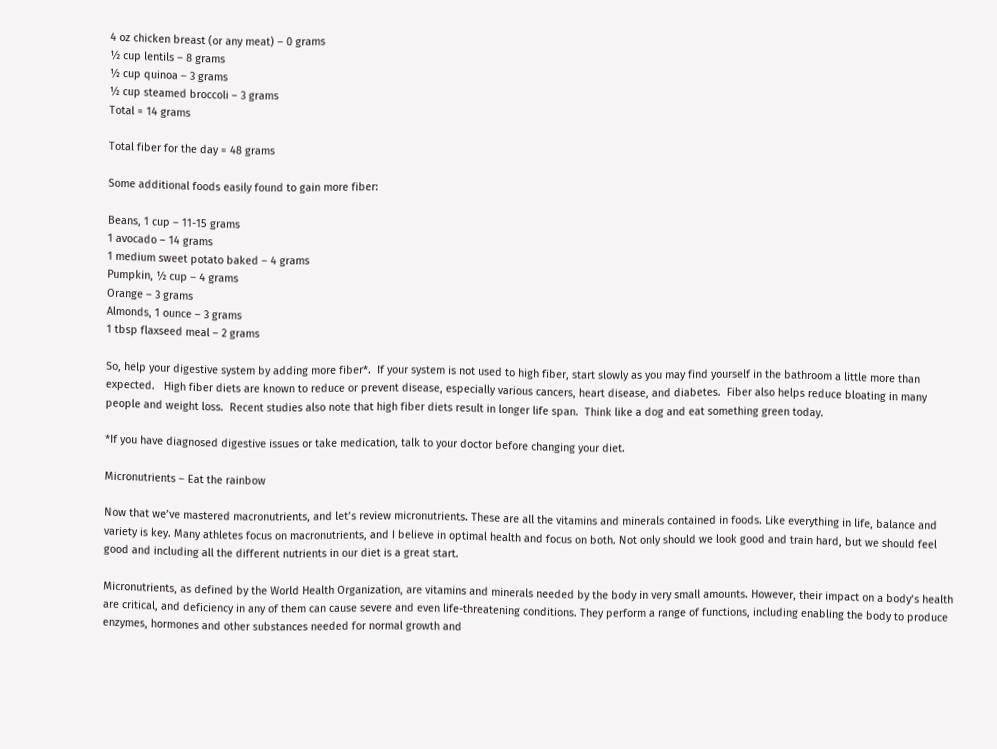4 oz chicken breast (or any meat) – 0 grams
½ cup lentils – 8 grams
½ cup quinoa – 3 grams
½ cup steamed broccoli – 3 grams
Total = 14 grams

Total fiber for the day = 48 grams

Some additional foods easily found to gain more fiber:

Beans, 1 cup – 11-15 grams
1 avocado – 14 grams
1 medium sweet potato baked – 4 grams
Pumpkin, ½ cup – 4 grams
Orange – 3 grams
Almonds, 1 ounce – 3 grams
1 tbsp flaxseed meal – 2 grams

So, help your digestive system by adding more fiber*.  If your system is not used to high fiber, start slowly as you may find yourself in the bathroom a little more than expected.   High fiber diets are known to reduce or prevent disease, especially various cancers, heart disease, and diabetes.  Fiber also helps reduce bloating in many people and weight loss.  Recent studies also note that high fiber diets result in longer life span.  Think like a dog and eat something green today.

*If you have diagnosed digestive issues or take medication, talk to your doctor before changing your diet.

Micronutrients – Eat the rainbow

Now that we’ve mastered macronutrients, and let’s review micronutrients. These are all the vitamins and minerals contained in foods. Like everything in life, balance and variety is key. Many athletes focus on macronutrients, and I believe in optimal health and focus on both. Not only should we look good and train hard, but we should feel good and including all the different nutrients in our diet is a great start.

Micronutrients, as defined by the World Health Organization, are vitamins and minerals needed by the body in very small amounts. However, their impact on a body’s health are critical, and deficiency in any of them can cause severe and even life-threatening conditions. They perform a range of functions, including enabling the body to produce enzymes, hormones and other substances needed for normal growth and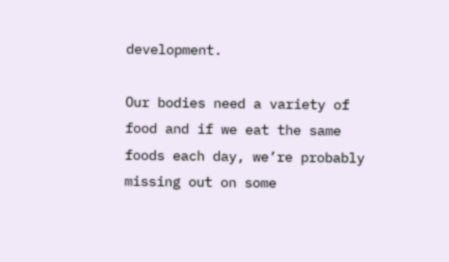development.

Our bodies need a variety of food and if we eat the same foods each day, we’re probably missing out on some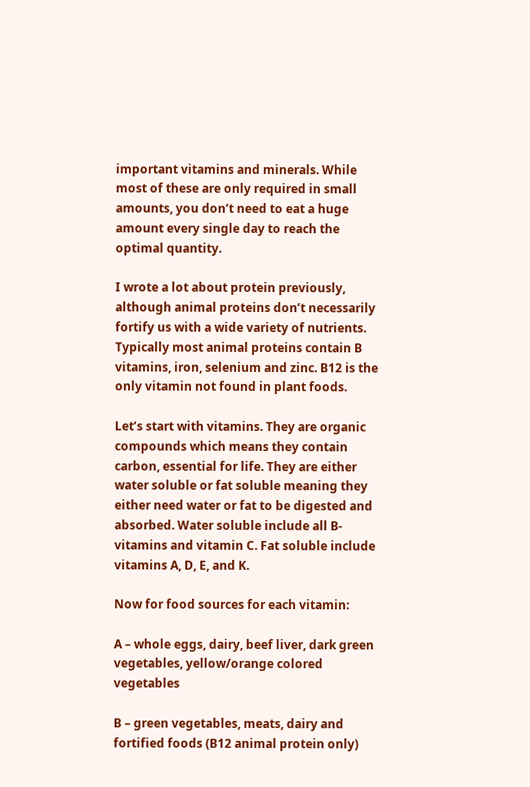important vitamins and minerals. While most of these are only required in small amounts, you don’t need to eat a huge amount every single day to reach the optimal quantity.

I wrote a lot about protein previously, although animal proteins don’t necessarily fortify us with a wide variety of nutrients. Typically most animal proteins contain B vitamins, iron, selenium and zinc. B12 is the only vitamin not found in plant foods.

Let’s start with vitamins. They are organic compounds which means they contain carbon, essential for life. They are either water soluble or fat soluble meaning they either need water or fat to be digested and absorbed. Water soluble include all B-vitamins and vitamin C. Fat soluble include vitamins A, D, E, and K.

Now for food sources for each vitamin:

A – whole eggs, dairy, beef liver, dark green vegetables, yellow/orange colored vegetables

B – green vegetables, meats, dairy and fortified foods (B12 animal protein only)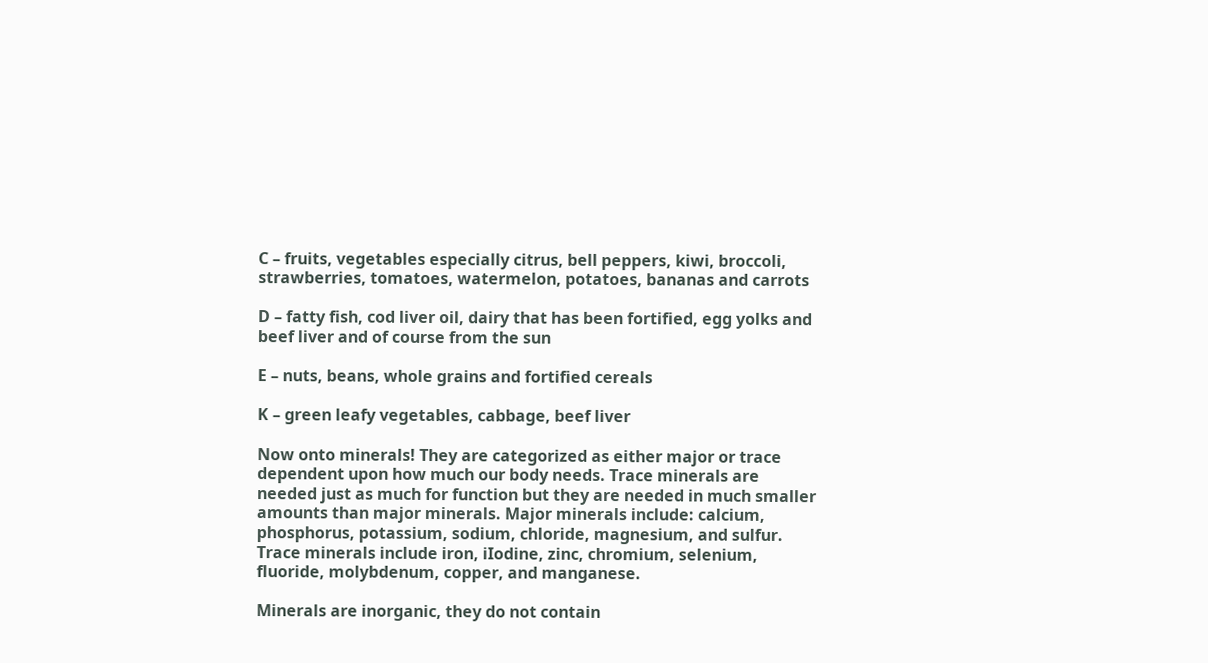C – fruits, vegetables especially citrus, bell peppers, kiwi, broccoli, strawberries, tomatoes, watermelon, potatoes, bananas and carrots

D – fatty fish, cod liver oil, dairy that has been fortified, egg yolks and beef liver and of course from the sun

E – nuts, beans, whole grains and fortified cereals

K – green leafy vegetables, cabbage, beef liver

Now onto minerals! They are categorized as either major or trace dependent upon how much our body needs. Trace minerals are needed just as much for function but they are needed in much smaller amounts than major minerals. Major minerals include: calcium, phosphorus, potassium, sodium, chloride, magnesium, and sulfur. Trace minerals include iron, iIodine, zinc, chromium, selenium, fluoride, molybdenum, copper, and manganese.

Minerals are inorganic, they do not contain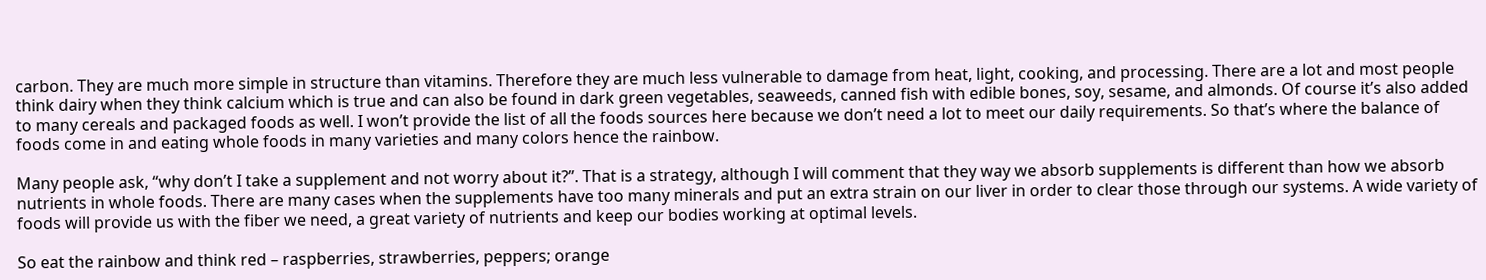carbon. They are much more simple in structure than vitamins. Therefore they are much less vulnerable to damage from heat, light, cooking, and processing. There are a lot and most people think dairy when they think calcium which is true and can also be found in dark green vegetables, seaweeds, canned fish with edible bones, soy, sesame, and almonds. Of course it’s also added to many cereals and packaged foods as well. I won’t provide the list of all the foods sources here because we don’t need a lot to meet our daily requirements. So that’s where the balance of foods come in and eating whole foods in many varieties and many colors hence the rainbow.

Many people ask, “why don’t I take a supplement and not worry about it?”. That is a strategy, although I will comment that they way we absorb supplements is different than how we absorb nutrients in whole foods. There are many cases when the supplements have too many minerals and put an extra strain on our liver in order to clear those through our systems. A wide variety of foods will provide us with the fiber we need, a great variety of nutrients and keep our bodies working at optimal levels.

So eat the rainbow and think red – raspberries, strawberries, peppers; orange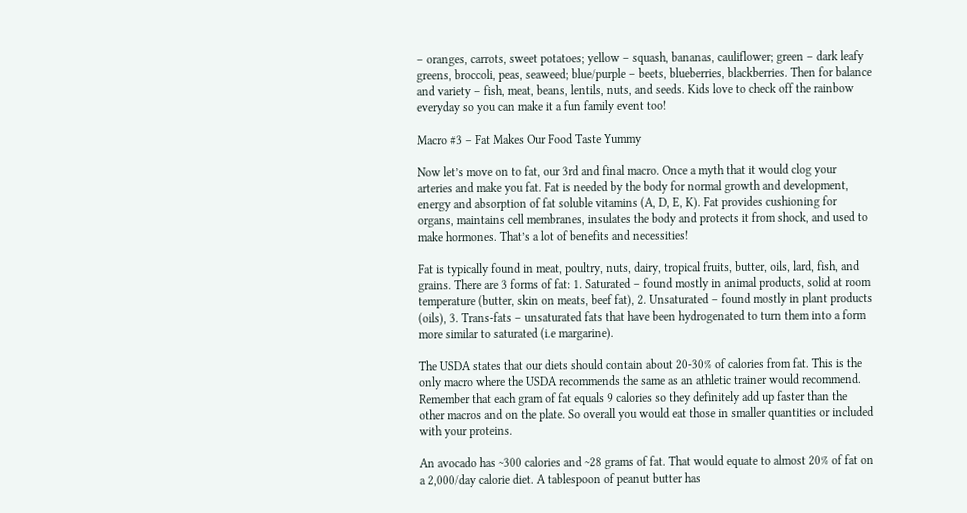– oranges, carrots, sweet potatoes; yellow – squash, bananas, cauliflower; green – dark leafy greens, broccoli, peas, seaweed; blue/purple – beets, blueberries, blackberries. Then for balance and variety – fish, meat, beans, lentils, nuts, and seeds. Kids love to check off the rainbow everyday so you can make it a fun family event too!

Macro #3 – Fat Makes Our Food Taste Yummy

Now let’s move on to fat, our 3rd and final macro. Once a myth that it would clog your arteries and make you fat. Fat is needed by the body for normal growth and development, energy and absorption of fat soluble vitamins (A, D, E, K). Fat provides cushioning for organs, maintains cell membranes, insulates the body and protects it from shock, and used to make hormones. That’s a lot of benefits and necessities!

Fat is typically found in meat, poultry, nuts, dairy, tropical fruits, butter, oils, lard, fish, and grains. There are 3 forms of fat: 1. Saturated – found mostly in animal products, solid at room temperature (butter, skin on meats, beef fat), 2. Unsaturated – found mostly in plant products (oils), 3. Trans-fats – unsaturated fats that have been hydrogenated to turn them into a form more similar to saturated (i.e margarine).

The USDA states that our diets should contain about 20-30% of calories from fat. This is the only macro where the USDA recommends the same as an athletic trainer would recommend. Remember that each gram of fat equals 9 calories so they definitely add up faster than the other macros and on the plate. So overall you would eat those in smaller quantities or included with your proteins.

An avocado has ~300 calories and ~28 grams of fat. That would equate to almost 20% of fat on a 2,000/day calorie diet. A tablespoon of peanut butter has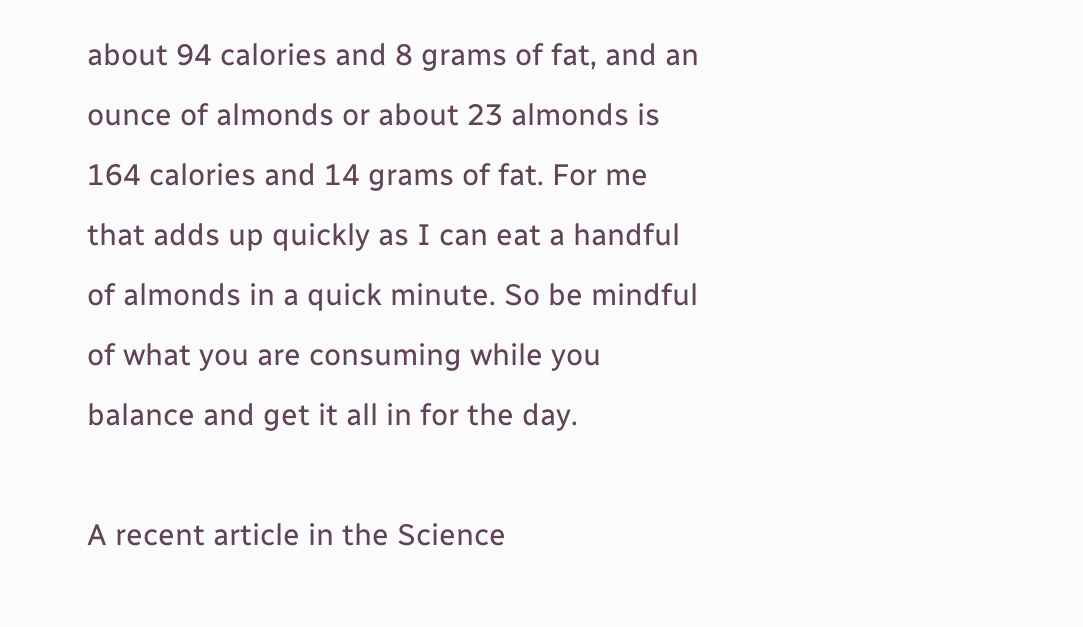about 94 calories and 8 grams of fat, and an ounce of almonds or about 23 almonds is 164 calories and 14 grams of fat. For me that adds up quickly as I can eat a handful of almonds in a quick minute. So be mindful of what you are consuming while you balance and get it all in for the day.

A recent article in the Science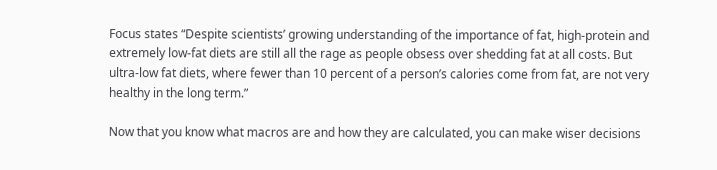Focus states “Despite scientists’ growing understanding of the importance of fat, high-protein and extremely low-fat diets are still all the rage as people obsess over shedding fat at all costs. But ultra-low fat diets, where fewer than 10 percent of a person’s calories come from fat, are not very healthy in the long term.”

Now that you know what macros are and how they are calculated, you can make wiser decisions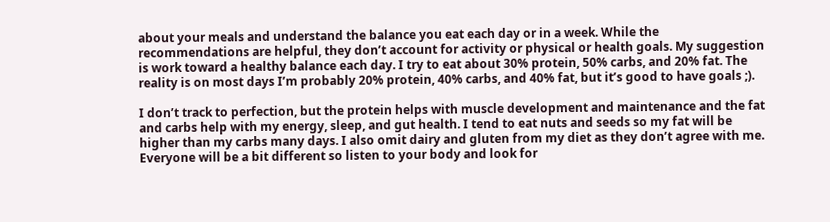about your meals and understand the balance you eat each day or in a week. While the recommendations are helpful, they don’t account for activity or physical or health goals. My suggestion is work toward a healthy balance each day. I try to eat about 30% protein, 50% carbs, and 20% fat. The reality is on most days I’m probably 20% protein, 40% carbs, and 40% fat, but it’s good to have goals ;).

I don’t track to perfection, but the protein helps with muscle development and maintenance and the fat and carbs help with my energy, sleep, and gut health. I tend to eat nuts and seeds so my fat will be higher than my carbs many days. I also omit dairy and gluten from my diet as they don’t agree with me. Everyone will be a bit different so listen to your body and look for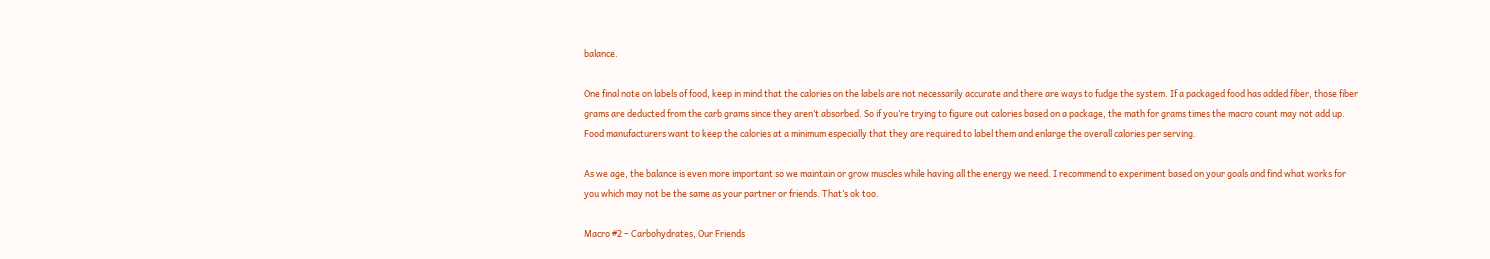balance.

One final note on labels of food, keep in mind that the calories on the labels are not necessarily accurate and there are ways to fudge the system. If a packaged food has added fiber, those fiber grams are deducted from the carb grams since they aren’t absorbed. So if you’re trying to figure out calories based on a package, the math for grams times the macro count may not add up. Food manufacturers want to keep the calories at a minimum especially that they are required to label them and enlarge the overall calories per serving.

As we age, the balance is even more important so we maintain or grow muscles while having all the energy we need. I recommend to experiment based on your goals and find what works for you which may not be the same as your partner or friends. That’s ok too.

Macro #2 – Carbohydrates, Our Friends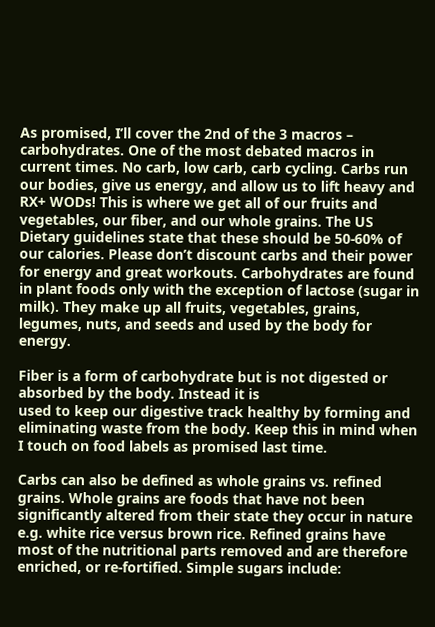As promised, I’ll cover the 2nd of the 3 macros – carbohydrates. One of the most debated macros in current times. No carb, low carb, carb cycling. Carbs run our bodies, give us energy, and allow us to lift heavy and RX+ WODs! This is where we get all of our fruits and vegetables, our fiber, and our whole grains. The US Dietary guidelines state that these should be 50-60% of our calories. Please don’t discount carbs and their power for energy and great workouts. Carbohydrates are found in plant foods only with the exception of lactose (sugar in milk). They make up all fruits, vegetables, grains, legumes, nuts, and seeds and used by the body for energy.

Fiber is a form of carbohydrate but is not digested or absorbed by the body. Instead it is
used to keep our digestive track healthy by forming and eliminating waste from the body. Keep this in mind when I touch on food labels as promised last time.

Carbs can also be defined as whole grains vs. refined grains. Whole grains are foods that have not been significantly altered from their state they occur in nature e.g. white rice versus brown rice. Refined grains have most of the nutritional parts removed and are therefore enriched, or re-fortified. Simple sugars include: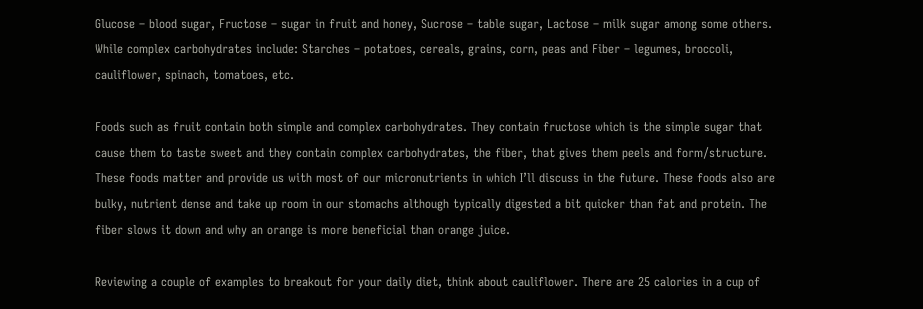Glucose – blood sugar, Fructose – sugar in fruit and honey, Sucrose – table sugar, Lactose – milk sugar among some others. While complex carbohydrates include: Starches – potatoes, cereals, grains, corn, peas and Fiber – legumes, broccoli, cauliflower, spinach, tomatoes, etc.

Foods such as fruit contain both simple and complex carbohydrates. They contain fructose which is the simple sugar that cause them to taste sweet and they contain complex carbohydrates, the fiber, that gives them peels and form/structure. These foods matter and provide us with most of our micronutrients in which I’ll discuss in the future. These foods also are bulky, nutrient dense and take up room in our stomachs although typically digested a bit quicker than fat and protein. The fiber slows it down and why an orange is more beneficial than orange juice.

Reviewing a couple of examples to breakout for your daily diet, think about cauliflower. There are 25 calories in a cup of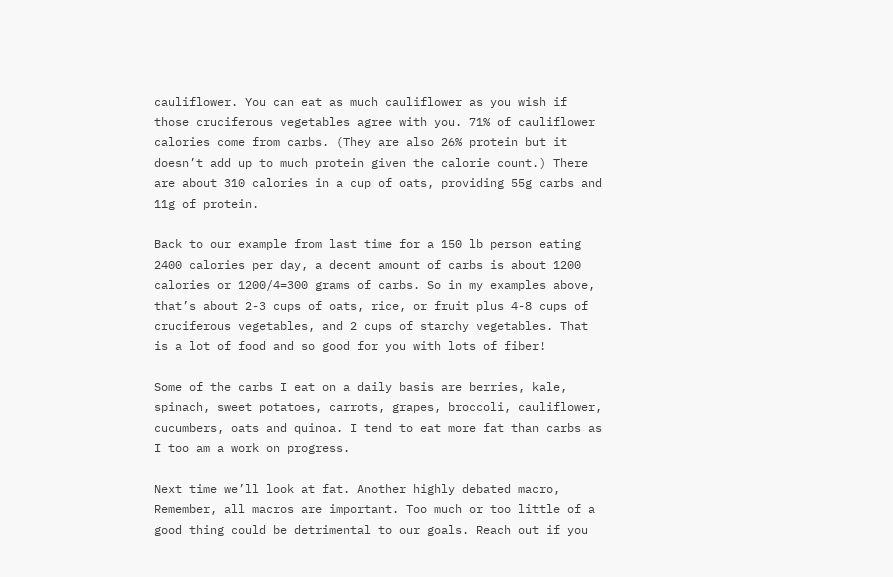cauliflower. You can eat as much cauliflower as you wish if those cruciferous vegetables agree with you. 71% of cauliflower calories come from carbs. (They are also 26% protein but it doesn’t add up to much protein given the calorie count.) There are about 310 calories in a cup of oats, providing 55g carbs and 11g of protein.

Back to our example from last time for a 150 lb person eating 2400 calories per day, a decent amount of carbs is about 1200 calories or 1200/4=300 grams of carbs. So in my examples above, that’s about 2-3 cups of oats, rice, or fruit plus 4-8 cups of cruciferous vegetables, and 2 cups of starchy vegetables. That is a lot of food and so good for you with lots of fiber!

Some of the carbs I eat on a daily basis are berries, kale, spinach, sweet potatoes, carrots, grapes, broccoli, cauliflower, cucumbers, oats and quinoa. I tend to eat more fat than carbs as I too am a work on progress.

Next time we’ll look at fat. Another highly debated macro, Remember, all macros are important. Too much or too little of a good thing could be detrimental to our goals. Reach out if you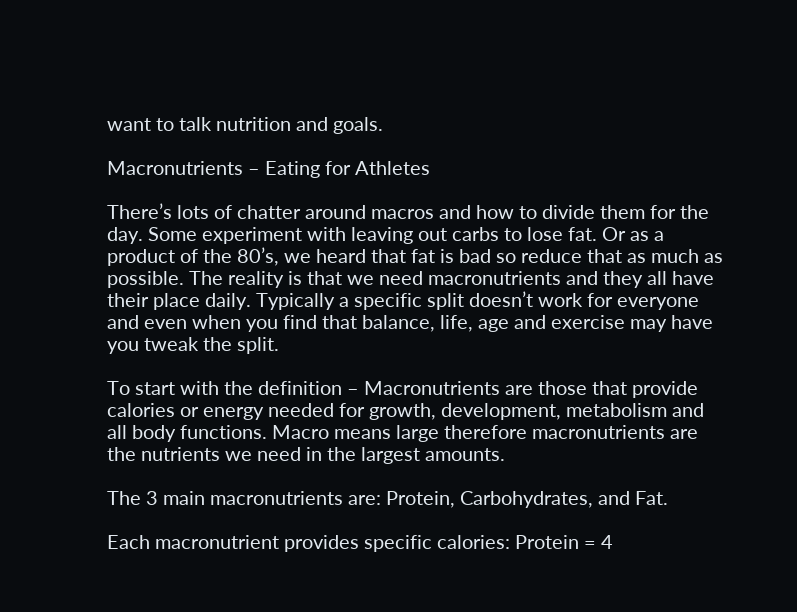want to talk nutrition and goals.

Macronutrients – Eating for Athletes

There’s lots of chatter around macros and how to divide them for the day. Some experiment with leaving out carbs to lose fat. Or as a product of the 80’s, we heard that fat is bad so reduce that as much as possible. The reality is that we need macronutrients and they all have their place daily. Typically a specific split doesn’t work for everyone and even when you find that balance, life, age and exercise may have you tweak the split.

To start with the definition – Macronutrients are those that provide calories or energy needed for growth, development, metabolism and all body functions. Macro means large therefore macronutrients are the nutrients we need in the largest amounts.

The 3 main macronutrients are: Protein, Carbohydrates, and Fat.

Each macronutrient provides specific calories: Protein = 4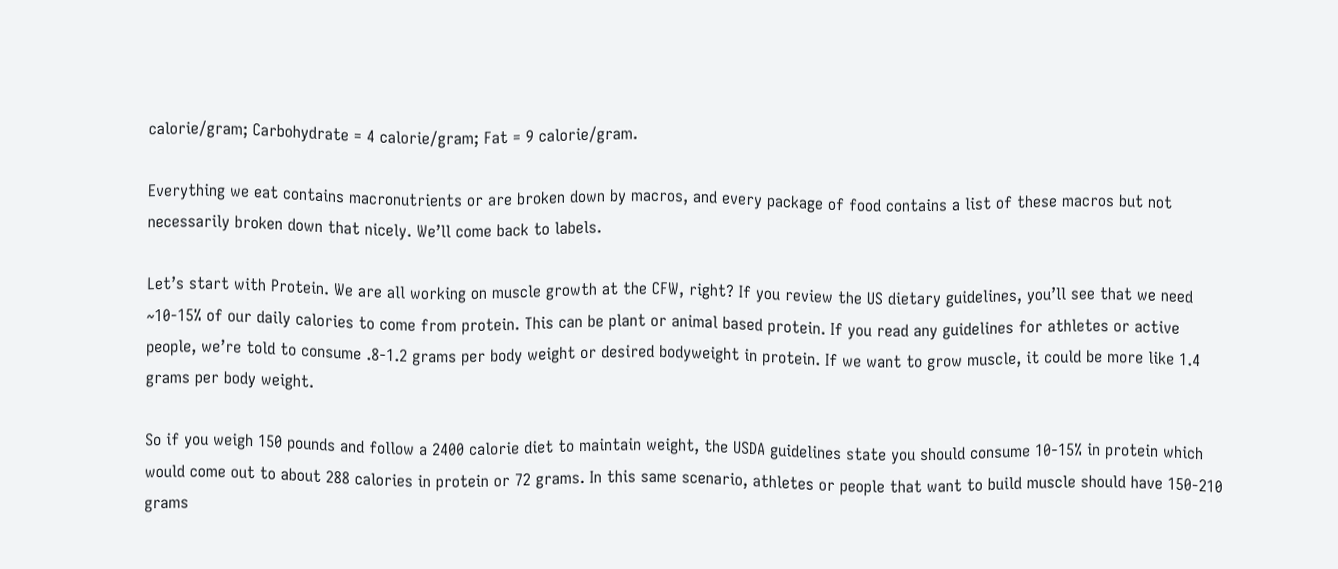calorie/gram; Carbohydrate = 4 calorie/gram; Fat = 9 calorie/gram.

Everything we eat contains macronutrients or are broken down by macros, and every package of food contains a list of these macros but not necessarily broken down that nicely. We’ll come back to labels.

Let’s start with Protein. We are all working on muscle growth at the CFW, right? If you review the US dietary guidelines, you’ll see that we need ~10-15% of our daily calories to come from protein. This can be plant or animal based protein. If you read any guidelines for athletes or active people, we’re told to consume .8-1.2 grams per body weight or desired bodyweight in protein. If we want to grow muscle, it could be more like 1.4 grams per body weight.

So if you weigh 150 pounds and follow a 2400 calorie diet to maintain weight, the USDA guidelines state you should consume 10-15% in protein which would come out to about 288 calories in protein or 72 grams. In this same scenario, athletes or people that want to build muscle should have 150-210 grams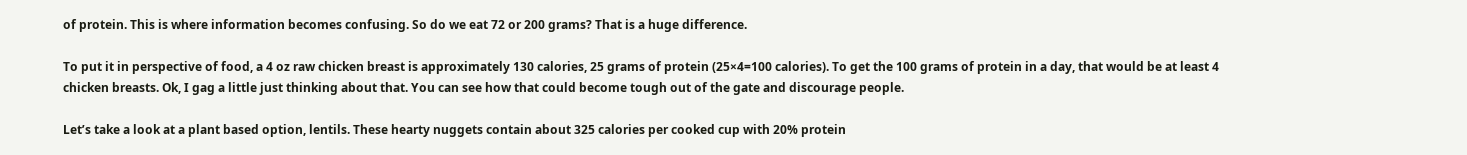of protein. This is where information becomes confusing. So do we eat 72 or 200 grams? That is a huge difference.

To put it in perspective of food, a 4 oz raw chicken breast is approximately 130 calories, 25 grams of protein (25×4=100 calories). To get the 100 grams of protein in a day, that would be at least 4 chicken breasts. Ok, I gag a little just thinking about that. You can see how that could become tough out of the gate and discourage people.

Let’s take a look at a plant based option, lentils. These hearty nuggets contain about 325 calories per cooked cup with 20% protein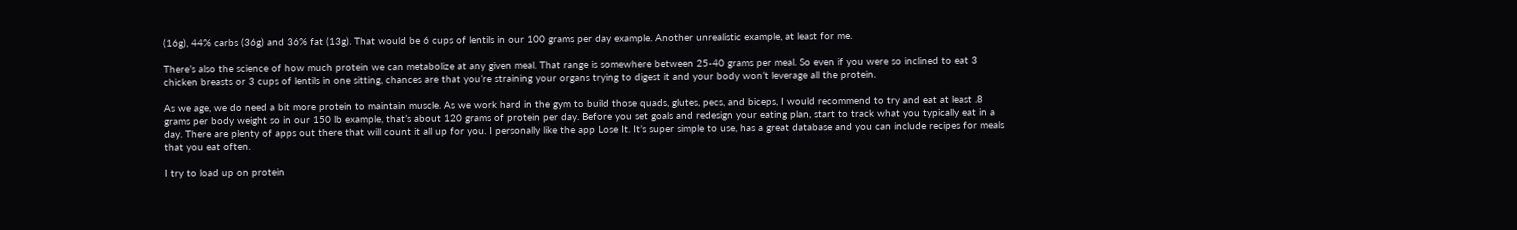(16g), 44% carbs (36g) and 36% fat (13g). That would be 6 cups of lentils in our 100 grams per day example. Another unrealistic example, at least for me.

There’s also the science of how much protein we can metabolize at any given meal. That range is somewhere between 25-40 grams per meal. So even if you were so inclined to eat 3 chicken breasts or 3 cups of lentils in one sitting, chances are that you’re straining your organs trying to digest it and your body won’t leverage all the protein.

As we age, we do need a bit more protein to maintain muscle. As we work hard in the gym to build those quads, glutes, pecs, and biceps, I would recommend to try and eat at least .8 grams per body weight so in our 150 lb example, that’s about 120 grams of protein per day. Before you set goals and redesign your eating plan, start to track what you typically eat in a day. There are plenty of apps out there that will count it all up for you. I personally like the app Lose It. It’s super simple to use, has a great database and you can include recipes for meals that you eat often.

I try to load up on protein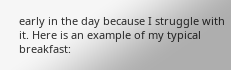early in the day because I struggle with it. Here is an example of my typical breakfast: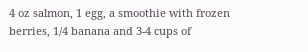4 oz salmon, 1 egg, a smoothie with frozen berries, 1/4 banana and 3-4 cups of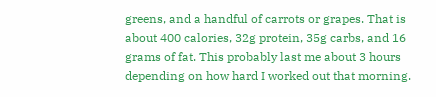greens, and a handful of carrots or grapes. That is about 400 calories, 32g protein, 35g carbs, and 16 grams of fat. This probably last me about 3 hours depending on how hard I worked out that morning.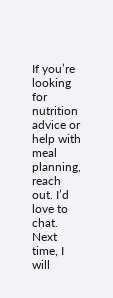If you’re looking for nutrition advice or help with meal planning, reach out. I’d love to chat. Next time, I will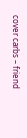cover carbs – friend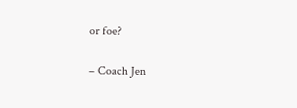or foe?

– Coach Jen